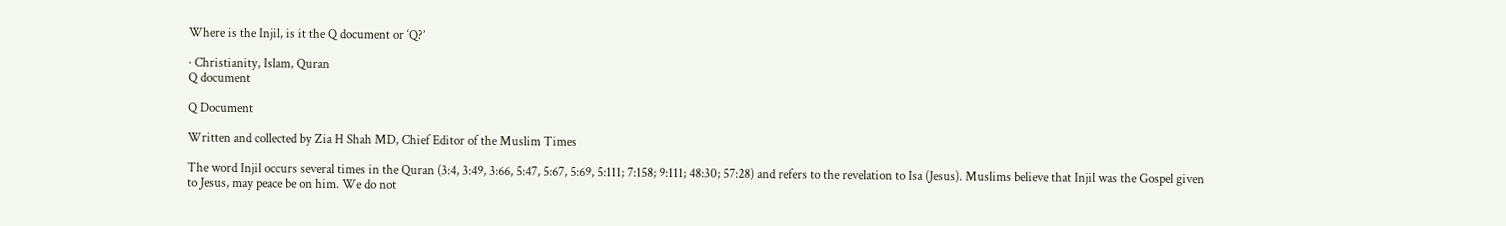Where is the Injil, is it the Q document or ‘Q?’

· Christianity, Islam, Quran
Q document

Q Document

Written and collected by Zia H Shah MD, Chief Editor of the Muslim Times

The word Injil occurs several times in the Quran (3:4, 3:49, 3:66, 5:47, 5:67, 5:69, 5:111; 7:158; 9:111; 48:30; 57:28) and refers to the revelation to Isa (Jesus). Muslims believe that Injil was the Gospel given to Jesus, may peace be on him. We do not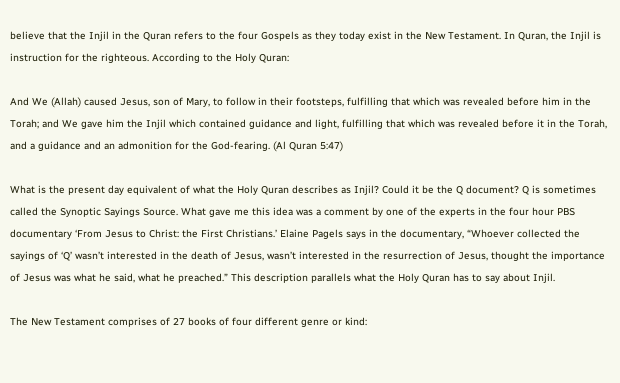believe that the Injil in the Quran refers to the four Gospels as they today exist in the New Testament. In Quran, the Injil is instruction for the righteous. According to the Holy Quran:

And We (Allah) caused Jesus, son of Mary, to follow in their footsteps, fulfilling that which was revealed before him in the Torah; and We gave him the Injil which contained guidance and light, fulfilling that which was revealed before it in the Torah, and a guidance and an admonition for the God-fearing. (Al Quran 5:47)

What is the present day equivalent of what the Holy Quran describes as Injil? Could it be the Q document? Q is sometimes called the Synoptic Sayings Source. What gave me this idea was a comment by one of the experts in the four hour PBS documentary ‘From Jesus to Christ: the First Christians.’ Elaine Pagels says in the documentary, “Whoever collected the sayings of ‘Q’ wasn’t interested in the death of Jesus, wasn’t interested in the resurrection of Jesus, thought the importance of Jesus was what he said, what he preached.” This description parallels what the Holy Quran has to say about Injil.

The New Testament comprises of 27 books of four different genre or kind: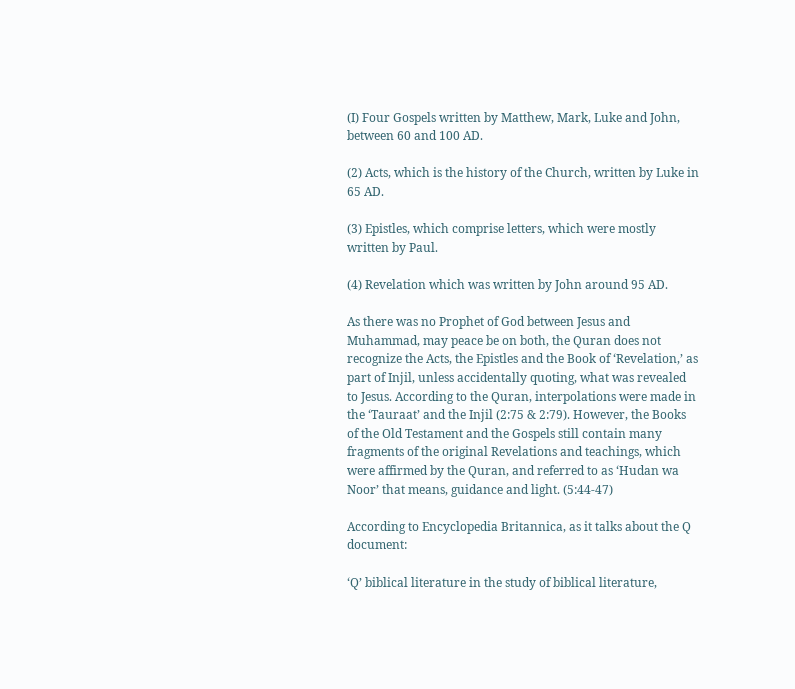(I) Four Gospels written by Matthew, Mark, Luke and John, between 60 and 100 AD.

(2) Acts, which is the history of the Church, written by Luke in 65 AD.

(3) Epistles, which comprise letters, which were mostly written by Paul.

(4) Revelation which was written by John around 95 AD.

As there was no Prophet of God between Jesus and Muhammad, may peace be on both, the Quran does not recognize the Acts, the Epistles and the Book of ‘Revelation,’ as part of Injil, unless accidentally quoting, what was revealed to Jesus. According to the Quran, interpolations were made in the ‘Tauraat’ and the Injil (2:75 & 2:79). However, the Books of the Old Testament and the Gospels still contain many fragments of the original Revelations and teachings, which were affirmed by the Quran, and referred to as ‘Hudan wa Noor’ that means, guidance and light. (5:44-47)

According to Encyclopedia Britannica, as it talks about the Q document:

‘Q’ biblical literature in the study of biblical literature,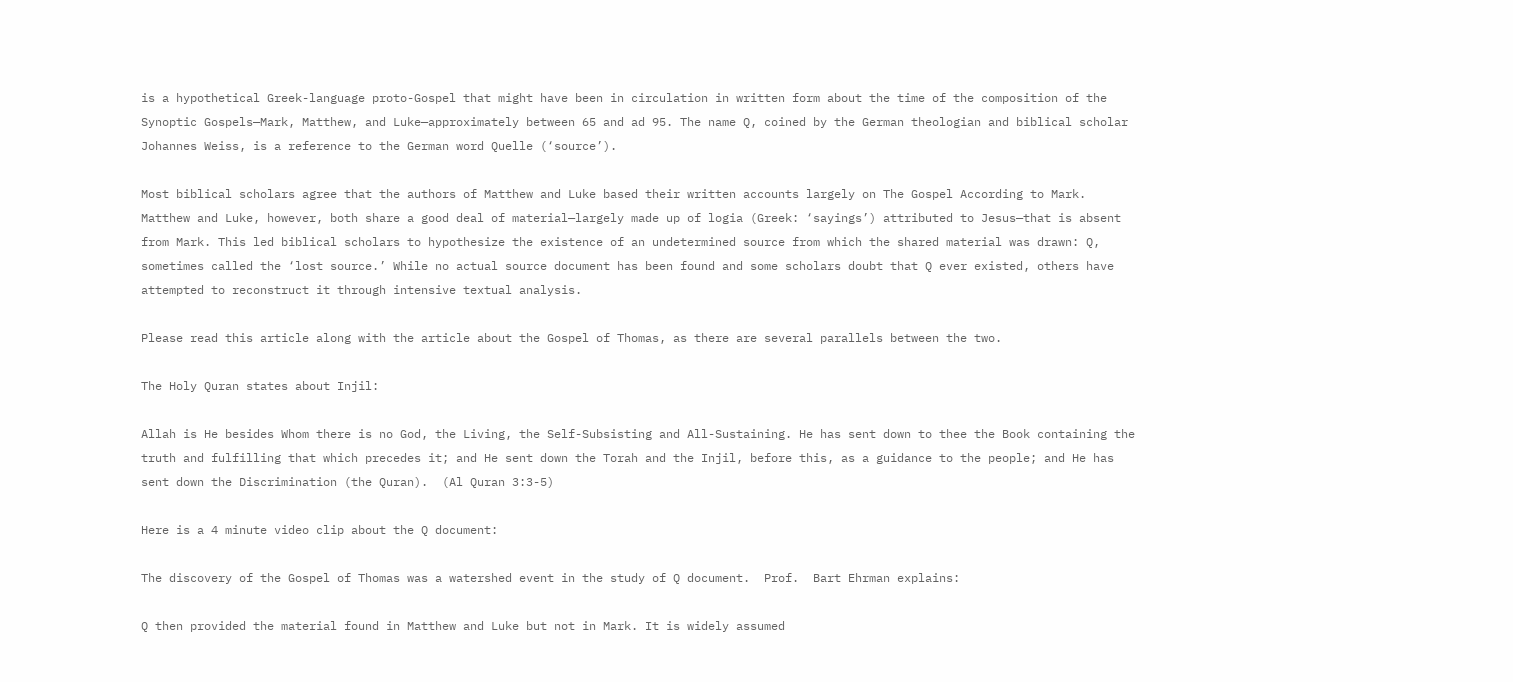is a hypothetical Greek-language proto-Gospel that might have been in circulation in written form about the time of the composition of the Synoptic Gospels—Mark, Matthew, and Luke—approximately between 65 and ad 95. The name Q, coined by the German theologian and biblical scholar Johannes Weiss, is a reference to the German word Quelle (‘source’).

Most biblical scholars agree that the authors of Matthew and Luke based their written accounts largely on The Gospel According to Mark. Matthew and Luke, however, both share a good deal of material—largely made up of logia (Greek: ‘sayings’) attributed to Jesus—that is absent from Mark. This led biblical scholars to hypothesize the existence of an undetermined source from which the shared material was drawn: Q, sometimes called the ‘lost source.’ While no actual source document has been found and some scholars doubt that Q ever existed, others have attempted to reconstruct it through intensive textual analysis.

Please read this article along with the article about the Gospel of Thomas, as there are several parallels between the two.

The Holy Quran states about Injil:

Allah is He besides Whom there is no God, the Living, the Self-Subsisting and All-Sustaining. He has sent down to thee the Book containing the truth and fulfilling that which precedes it; and He sent down the Torah and the Injil, before this, as a guidance to the people; and He has sent down the Discrimination (the Quran).  (Al Quran 3:3-5)

Here is a 4 minute video clip about the Q document:

The discovery of the Gospel of Thomas was a watershed event in the study of Q document.  Prof.  Bart Ehrman explains:

Q then provided the material found in Matthew and Luke but not in Mark. It is widely assumed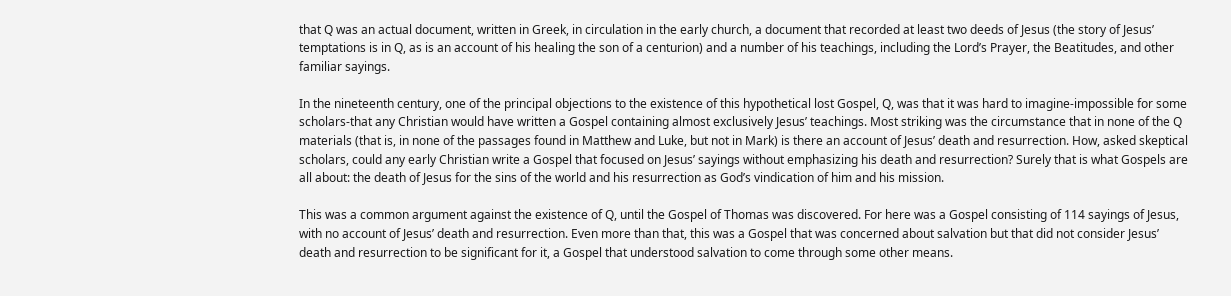that Q was an actual document, written in Greek, in circulation in the early church, a document that recorded at least two deeds of Jesus (the story of Jesus’ temptations is in Q, as is an account of his healing the son of a centurion) and a number of his teachings, including the Lord’s Prayer, the Beatitudes, and other familiar sayings.

In the nineteenth century, one of the principal objections to the existence of this hypothetical lost Gospel, Q, was that it was hard to imagine-impossible for some scholars-that any Christian would have written a Gospel containing almost exclusively Jesus’ teachings. Most striking was the circumstance that in none of the Q materials (that is, in none of the passages found in Matthew and Luke, but not in Mark) is there an account of Jesus’ death and resurrection. How, asked skeptical scholars, could any early Christian write a Gospel that focused on Jesus’ sayings without emphasizing his death and resurrection? Surely that is what Gospels are all about: the death of Jesus for the sins of the world and his resurrection as God’s vindication of him and his mission.

This was a common argument against the existence of Q, until the Gospel of Thomas was discovered. For here was a Gospel consisting of 114 sayings of Jesus, with no account of Jesus’ death and resurrection. Even more than that, this was a Gospel that was concerned about salvation but that did not consider Jesus’ death and resurrection to be significant for it, a Gospel that understood salvation to come through some other means.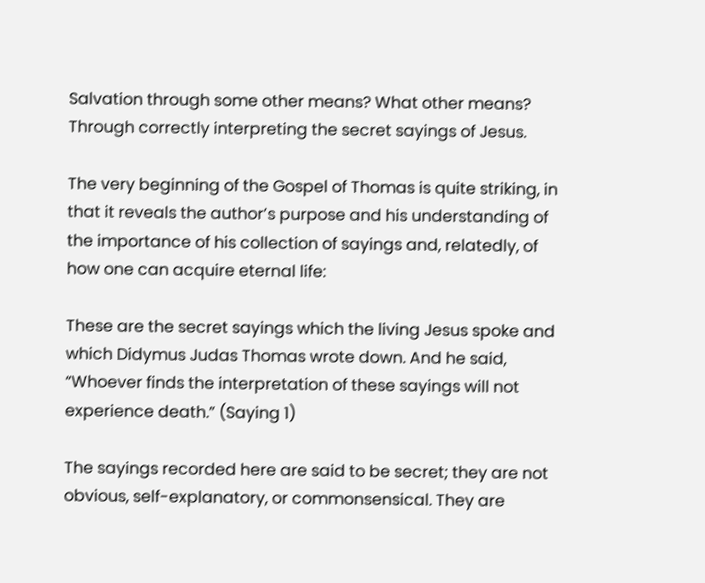Salvation through some other means? What other means? Through correctly interpreting the secret sayings of Jesus.

The very beginning of the Gospel of Thomas is quite striking, in that it reveals the author’s purpose and his understanding of the importance of his collection of sayings and, relatedly, of how one can acquire eternal life:

These are the secret sayings which the living Jesus spoke and which Didymus Judas Thomas wrote down. And he said, “Whoever finds the interpretation of these sayings will not experience death.” (Saying 1)

The sayings recorded here are said to be secret; they are not obvious, self-explanatory, or commonsensical. They are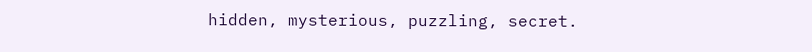hidden, mysterious, puzzling, secret.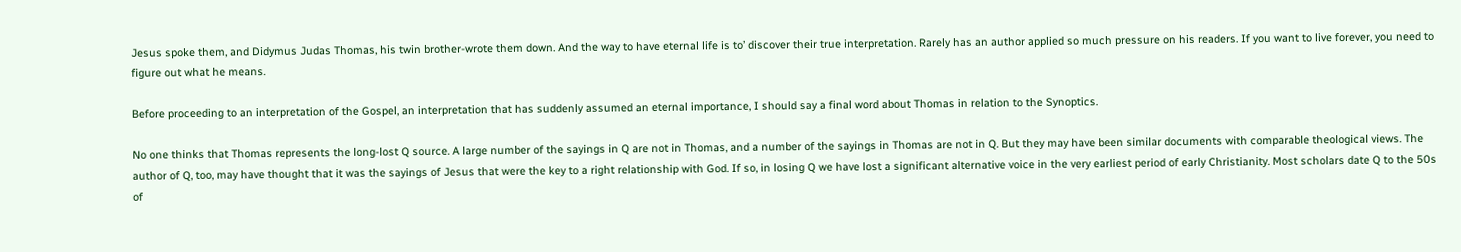Jesus spoke them, and Didymus Judas Thomas, his twin brother-wrote them down. And the way to have eternal life is to’ discover their true interpretation. Rarely has an author applied so much pressure on his readers. If you want to live forever, you need to figure out what he means.

Before proceeding to an interpretation of the Gospel, an interpretation that has suddenly assumed an eternal importance, I should say a final word about Thomas in relation to the Synoptics.

No one thinks that Thomas represents the long-lost Q source. A large number of the sayings in Q are not in Thomas, and a number of the sayings in Thomas are not in Q. But they may have been similar documents with comparable theological views. The author of Q, too, may have thought that it was the sayings of Jesus that were the key to a right relationship with God. If so, in losing Q we have lost a significant alternative voice in the very earliest period of early Christianity. Most scholars date Q to the 50s of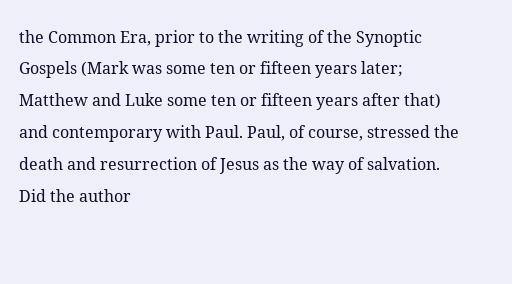the Common Era, prior to the writing of the Synoptic Gospels (Mark was some ten or fifteen years later; Matthew and Luke some ten or fifteen years after that) and contemporary with Paul. Paul, of course, stressed the death and resurrection of Jesus as the way of salvation. Did the author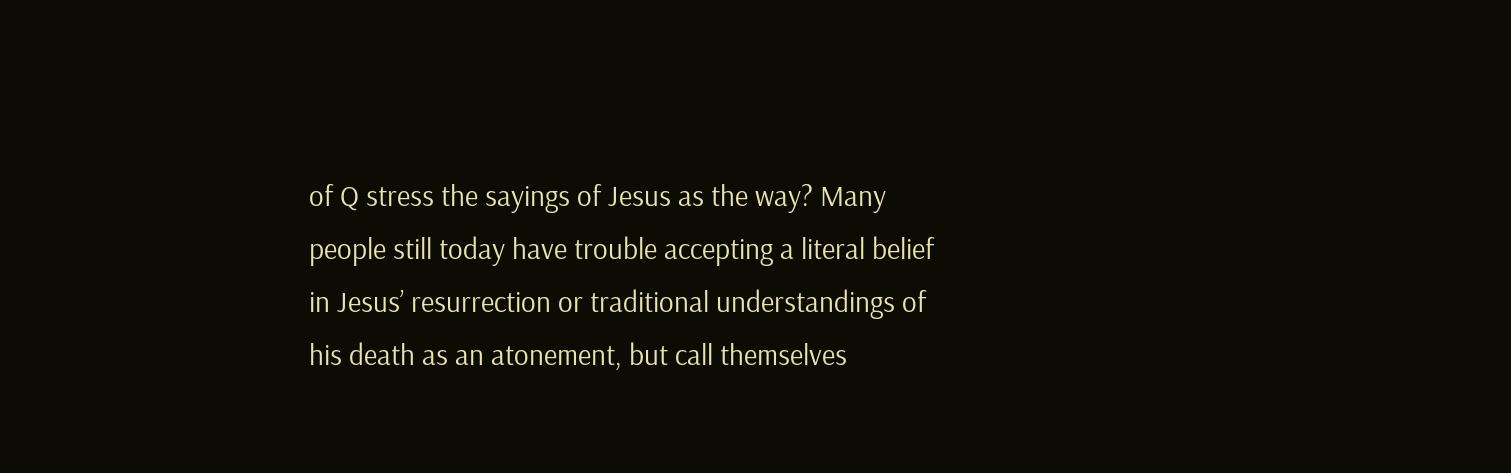of Q stress the sayings of Jesus as the way? Many people still today have trouble accepting a literal belief in Jesus’ resurrection or traditional understandings of his death as an atonement, but call themselves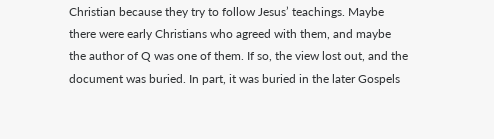Christian because they try to follow Jesus’ teachings. Maybe there were early Christians who agreed with them, and maybe the author of Q was one of them. If so, the view lost out, and the document was buried. In part, it was buried in the later Gospels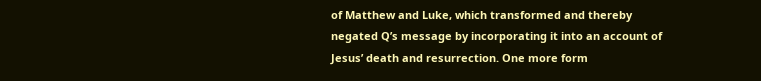of Matthew and Luke, which transformed and thereby negated Q’s message by incorporating it into an account of Jesus’ death and resurrection. One more form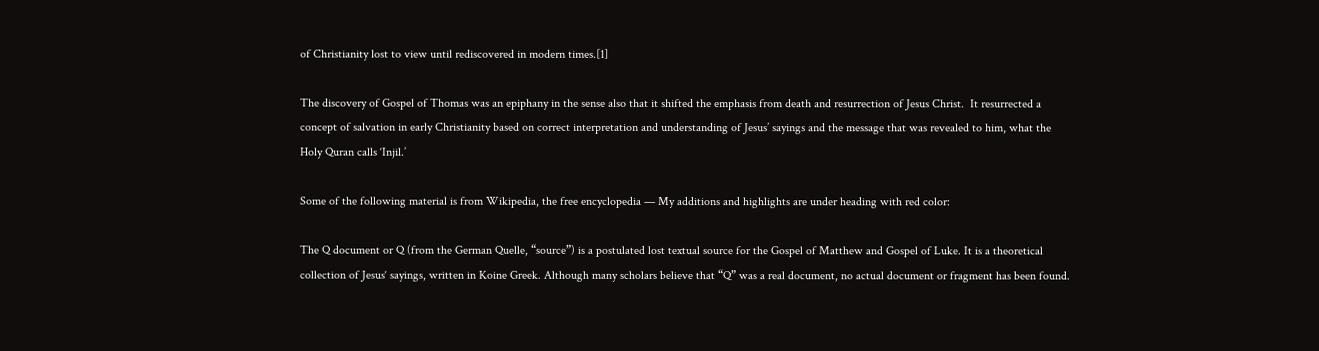of Christianity lost to view until rediscovered in modern times.[1]

The discovery of Gospel of Thomas was an epiphany in the sense also that it shifted the emphasis from death and resurrection of Jesus Christ.  It resurrected a concept of salvation in early Christianity based on correct interpretation and understanding of Jesus’ sayings and the message that was revealed to him, what the Holy Quran calls ‘Injil.’

Some of the following material is from Wikipedia, the free encyclopedia — My additions and highlights are under heading with red color:

The Q document or Q (from the German Quelle, “source”) is a postulated lost textual source for the Gospel of Matthew and Gospel of Luke. It is a theoretical collection of Jesus‘ sayings, written in Koine Greek. Although many scholars believe that “Q” was a real document, no actual document or fragment has been found.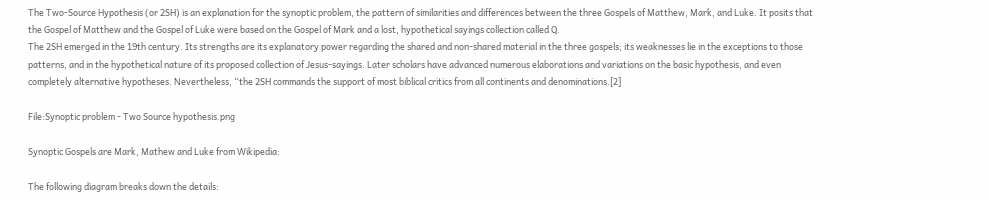The Two-Source Hypothesis (or 2SH) is an explanation for the synoptic problem, the pattern of similarities and differences between the three Gospels of Matthew, Mark, and Luke. It posits that the Gospel of Matthew and the Gospel of Luke were based on the Gospel of Mark and a lost, hypothetical sayings collection called Q.
The 2SH emerged in the 19th century. Its strengths are its explanatory power regarding the shared and non-shared material in the three gospels; its weaknesses lie in the exceptions to those patterns, and in the hypothetical nature of its proposed collection of Jesus-sayings. Later scholars have advanced numerous elaborations and variations on the basic hypothesis, and even completely alternative hypotheses. Nevertheless, “the 2SH commands the support of most biblical critics from all continents and denominations.[2]

File:Synoptic problem - Two Source hypothesis.png

Synoptic Gospels are Mark, Mathew and Luke from Wikipedia:

The following diagram breaks down the details: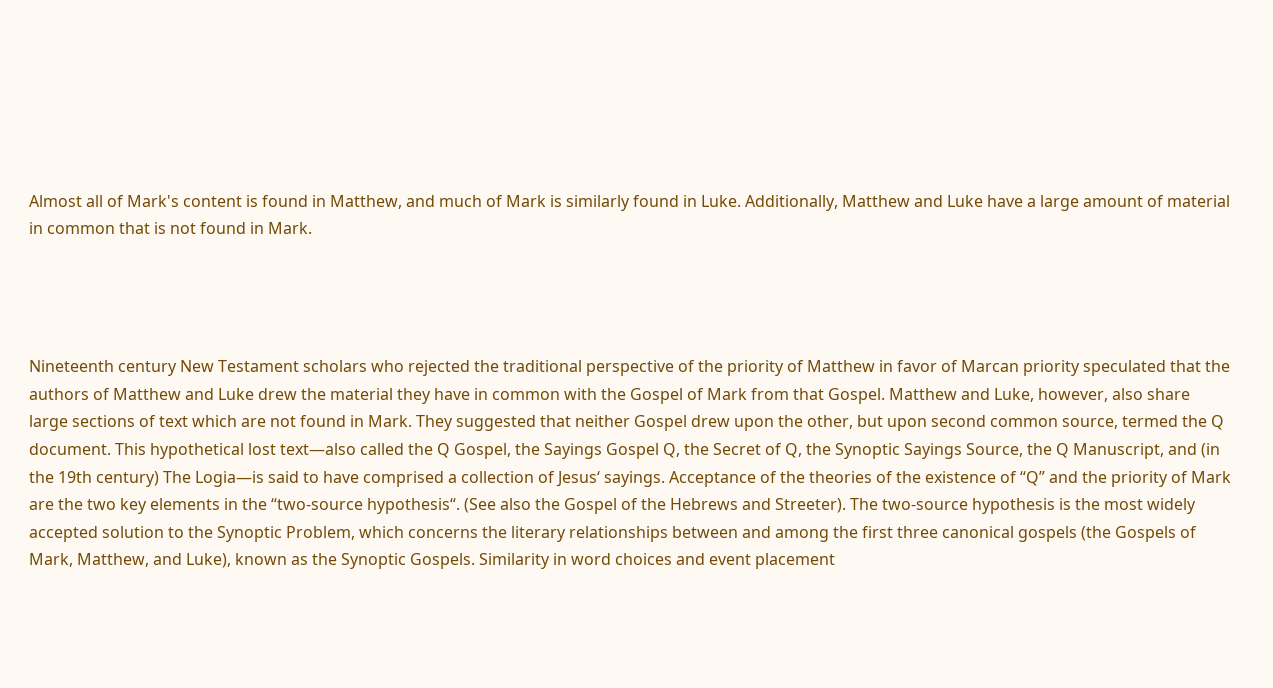Almost all of Mark's content is found in Matthew, and much of Mark is similarly found in Luke. Additionally, Matthew and Luke have a large amount of material in common that is not found in Mark.




Nineteenth century New Testament scholars who rejected the traditional perspective of the priority of Matthew in favor of Marcan priority speculated that the authors of Matthew and Luke drew the material they have in common with the Gospel of Mark from that Gospel. Matthew and Luke, however, also share large sections of text which are not found in Mark. They suggested that neither Gospel drew upon the other, but upon second common source, termed the Q document. This hypothetical lost text—also called the Q Gospel, the Sayings Gospel Q, the Secret of Q, the Synoptic Sayings Source, the Q Manuscript, and (in the 19th century) The Logia—is said to have comprised a collection of Jesus‘ sayings. Acceptance of the theories of the existence of “Q” and the priority of Mark are the two key elements in the “two-source hypothesis“. (See also the Gospel of the Hebrews and Streeter). The two-source hypothesis is the most widely accepted solution to the Synoptic Problem, which concerns the literary relationships between and among the first three canonical gospels (the Gospels of Mark, Matthew, and Luke), known as the Synoptic Gospels. Similarity in word choices and event placement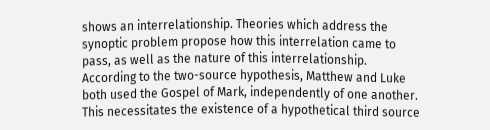shows an interrelationship. Theories which address the synoptic problem propose how this interrelation came to pass, as well as the nature of this interrelationship. According to the two-source hypothesis, Matthew and Luke both used the Gospel of Mark, independently of one another. This necessitates the existence of a hypothetical third source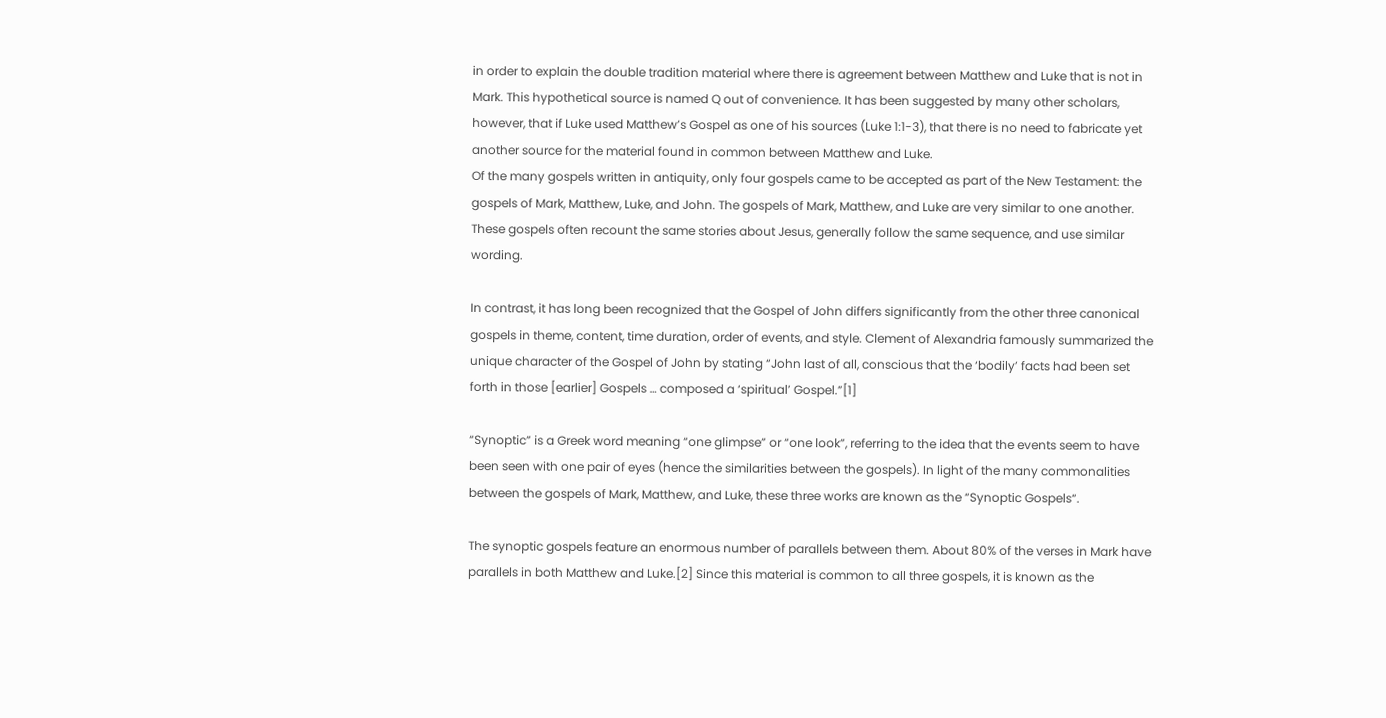in order to explain the double tradition material where there is agreement between Matthew and Luke that is not in Mark. This hypothetical source is named Q out of convenience. It has been suggested by many other scholars, however, that if Luke used Matthew’s Gospel as one of his sources (Luke 1:1-3), that there is no need to fabricate yet another source for the material found in common between Matthew and Luke.
Of the many gospels written in antiquity, only four gospels came to be accepted as part of the New Testament: the gospels of Mark, Matthew, Luke, and John. The gospels of Mark, Matthew, and Luke are very similar to one another. These gospels often recount the same stories about Jesus, generally follow the same sequence, and use similar wording.

In contrast, it has long been recognized that the Gospel of John differs significantly from the other three canonical gospels in theme, content, time duration, order of events, and style. Clement of Alexandria famously summarized the unique character of the Gospel of John by stating “John last of all, conscious that the ‘bodily’ facts had been set forth in those [earlier] Gospels … composed a ‘spiritual’ Gospel.”[1]

“Synoptic” is a Greek word meaning “one glimpse” or “one look”, referring to the idea that the events seem to have been seen with one pair of eyes (hence the similarities between the gospels). In light of the many commonalities between the gospels of Mark, Matthew, and Luke, these three works are known as the “Synoptic Gospels“.

The synoptic gospels feature an enormous number of parallels between them. About 80% of the verses in Mark have parallels in both Matthew and Luke.[2] Since this material is common to all three gospels, it is known as the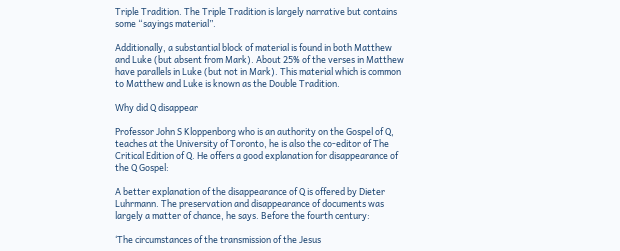Triple Tradition. The Triple Tradition is largely narrative but contains some “sayings material”.

Additionally, a substantial block of material is found in both Matthew and Luke (but absent from Mark). About 25% of the verses in Matthew have parallels in Luke (but not in Mark). This material which is common to Matthew and Luke is known as the Double Tradition.

Why did Q disappear

Professor John S Kloppenborg who is an authority on the Gospel of Q, teaches at the University of Toronto, he is also the co-editor of The Critical Edition of Q. He offers a good explanation for disappearance of the Q Gospel:

A better explanation of the disappearance of Q is offered by Dieter Luhrmann. The preservation and disappearance of documents was largely a matter of chance, he says. Before the fourth century:

‘The circumstances of the transmission of the Jesus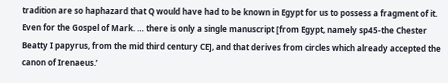tradition are so haphazard that Q would have had to be known in Egypt for us to possess a fragment of it. Even for the Gospel of Mark. … there is only a single manuscript [from Egypt, namely sp45-the Chester Beatty I papyrus, from the mid third century CE], and that derives from circles which already accepted the canon of Irenaeus.’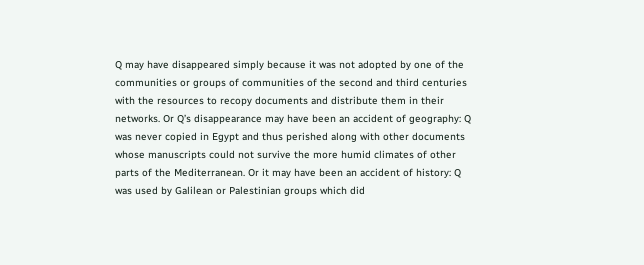Q may have disappeared simply because it was not adopted by one of the communities or groups of communities of the second and third centuries with the resources to recopy documents and distribute them in their networks. Or Q’s disappearance may have been an accident of geography: Q was never copied in Egypt and thus perished along with other documents whose manuscripts could not survive the more humid climates of other parts of the Mediterranean. Or it may have been an accident of history: Q was used by Galilean or Palestinian groups which did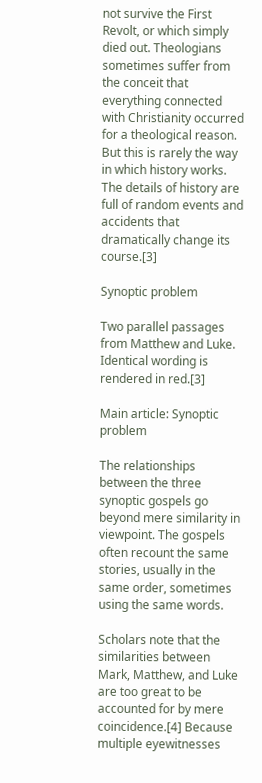not survive the First Revolt, or which simply died out. Theologians sometimes suffer from the conceit that everything connected with Christianity occurred for a theological reason. But this is rarely the way in which history works. The details of history are full of random events and accidents that dramatically change its course.[3]

Synoptic problem

Two parallel passages from Matthew and Luke. Identical wording is rendered in red.[3]

Main article: Synoptic problem

The relationships between the three synoptic gospels go beyond mere similarity in viewpoint. The gospels often recount the same stories, usually in the same order, sometimes using the same words.

Scholars note that the similarities between Mark, Matthew, and Luke are too great to be accounted for by mere coincidence.[4] Because multiple eyewitnesses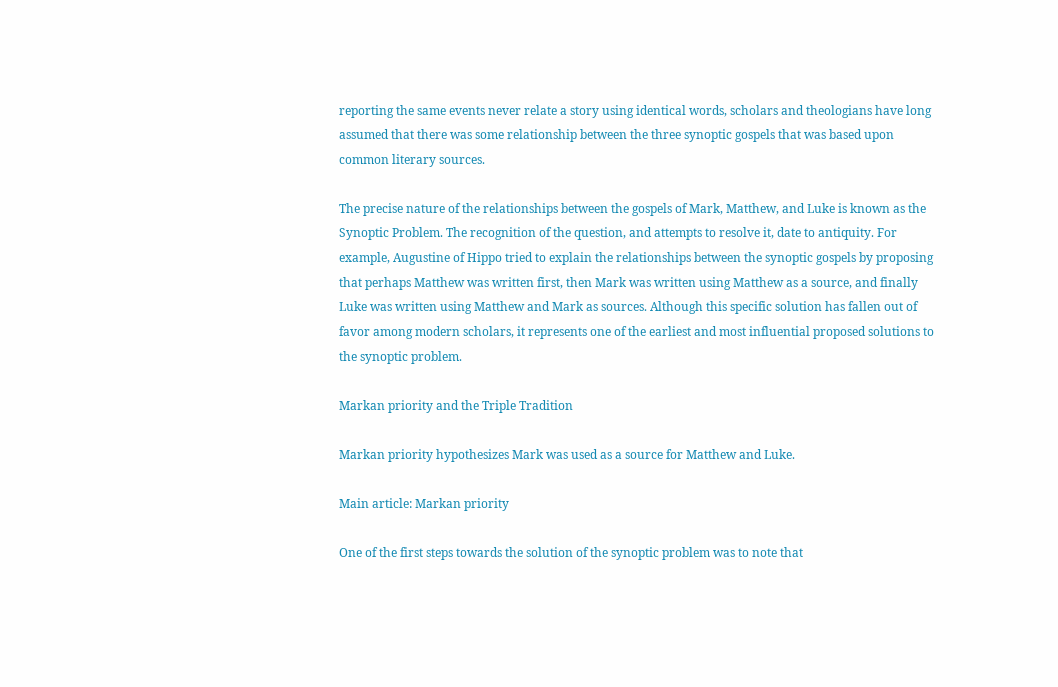reporting the same events never relate a story using identical words, scholars and theologians have long assumed that there was some relationship between the three synoptic gospels that was based upon common literary sources.

The precise nature of the relationships between the gospels of Mark, Matthew, and Luke is known as the Synoptic Problem. The recognition of the question, and attempts to resolve it, date to antiquity. For example, Augustine of Hippo tried to explain the relationships between the synoptic gospels by proposing that perhaps Matthew was written first, then Mark was written using Matthew as a source, and finally Luke was written using Matthew and Mark as sources. Although this specific solution has fallen out of favor among modern scholars, it represents one of the earliest and most influential proposed solutions to the synoptic problem.

Markan priority and the Triple Tradition

Markan priority hypothesizes Mark was used as a source for Matthew and Luke.

Main article: Markan priority

One of the first steps towards the solution of the synoptic problem was to note that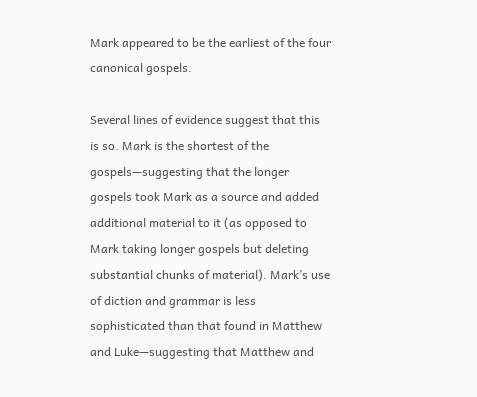Mark appeared to be the earliest of the four canonical gospels.

Several lines of evidence suggest that this is so. Mark is the shortest of the gospels—suggesting that the longer gospels took Mark as a source and added additional material to it (as opposed to Mark taking longer gospels but deleting substantial chunks of material). Mark’s use of diction and grammar is less sophisticated than that found in Matthew and Luke—suggesting that Matthew and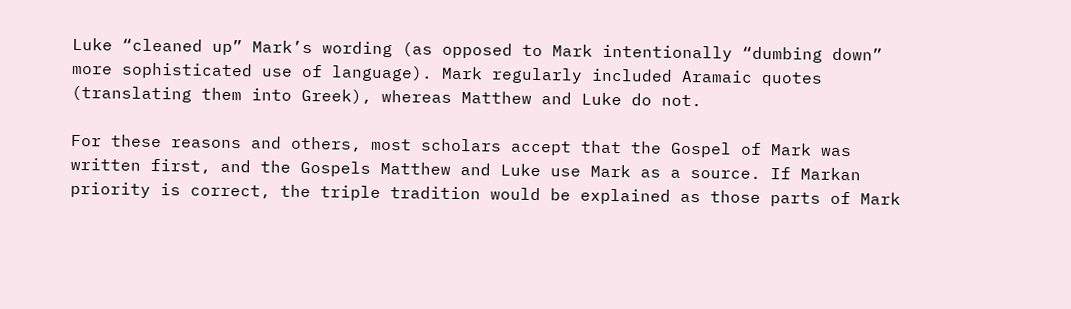Luke “cleaned up” Mark’s wording (as opposed to Mark intentionally “dumbing down” more sophisticated use of language). Mark regularly included Aramaic quotes (translating them into Greek), whereas Matthew and Luke do not.

For these reasons and others, most scholars accept that the Gospel of Mark was written first, and the Gospels Matthew and Luke use Mark as a source. If Markan priority is correct, the triple tradition would be explained as those parts of Mark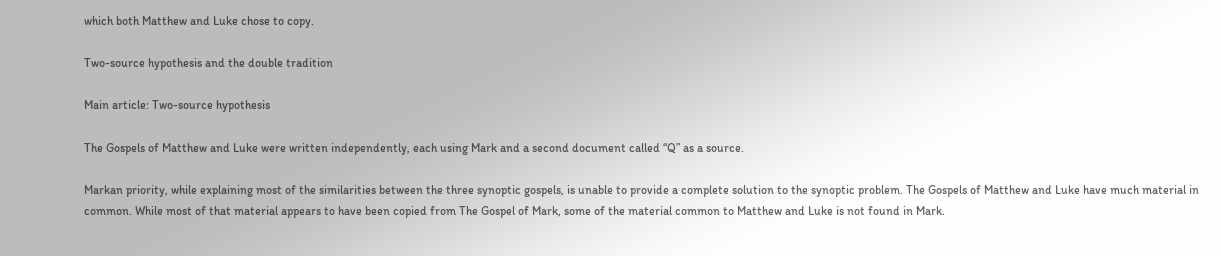which both Matthew and Luke chose to copy.

Two-source hypothesis and the double tradition

Main article: Two-source hypothesis

The Gospels of Matthew and Luke were written independently, each using Mark and a second document called “Q” as a source.

Markan priority, while explaining most of the similarities between the three synoptic gospels, is unable to provide a complete solution to the synoptic problem. The Gospels of Matthew and Luke have much material in common. While most of that material appears to have been copied from The Gospel of Mark, some of the material common to Matthew and Luke is not found in Mark.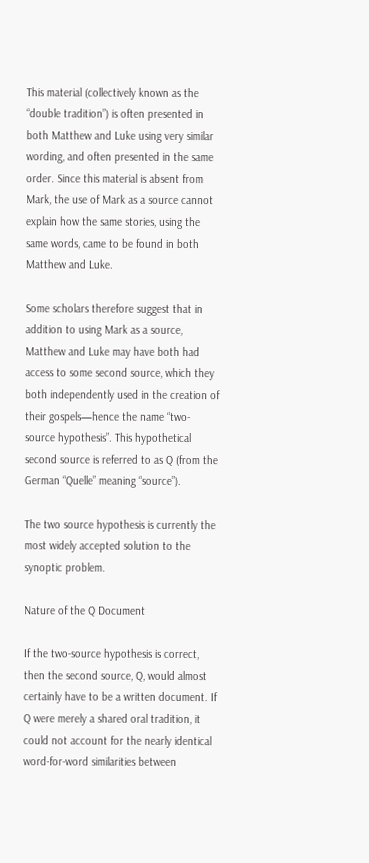This material (collectively known as the “double tradition”) is often presented in both Matthew and Luke using very similar wording, and often presented in the same order. Since this material is absent from Mark, the use of Mark as a source cannot explain how the same stories, using the same words, came to be found in both Matthew and Luke.

Some scholars therefore suggest that in addition to using Mark as a source, Matthew and Luke may have both had access to some second source, which they both independently used in the creation of their gospels—hence the name “two-source hypothesis”. This hypothetical second source is referred to as Q (from the German “Quelle” meaning “source”).

The two source hypothesis is currently the most widely accepted solution to the synoptic problem.

Nature of the Q Document

If the two-source hypothesis is correct, then the second source, Q, would almost certainly have to be a written document. If Q were merely a shared oral tradition, it could not account for the nearly identical word-for-word similarities between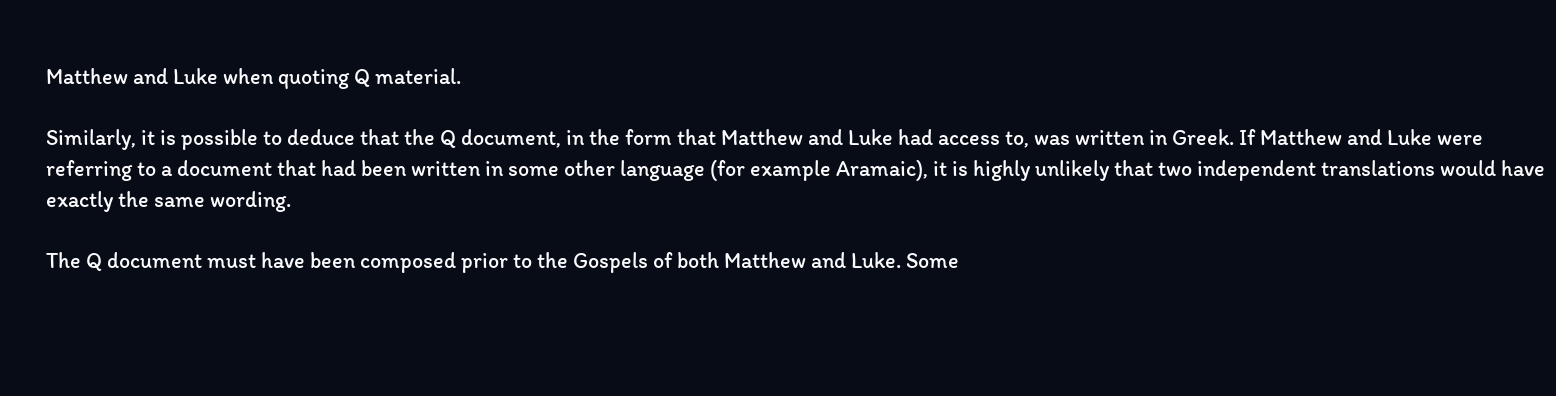Matthew and Luke when quoting Q material.

Similarly, it is possible to deduce that the Q document, in the form that Matthew and Luke had access to, was written in Greek. If Matthew and Luke were referring to a document that had been written in some other language (for example Aramaic), it is highly unlikely that two independent translations would have exactly the same wording.

The Q document must have been composed prior to the Gospels of both Matthew and Luke. Some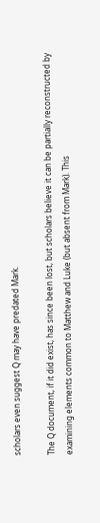scholars even suggest Q may have predated Mark.

The Q document, if it did exist, has since been lost, but scholars believe it can be partially reconstructed by examining elements common to Matthew and Luke (but absent from Mark). This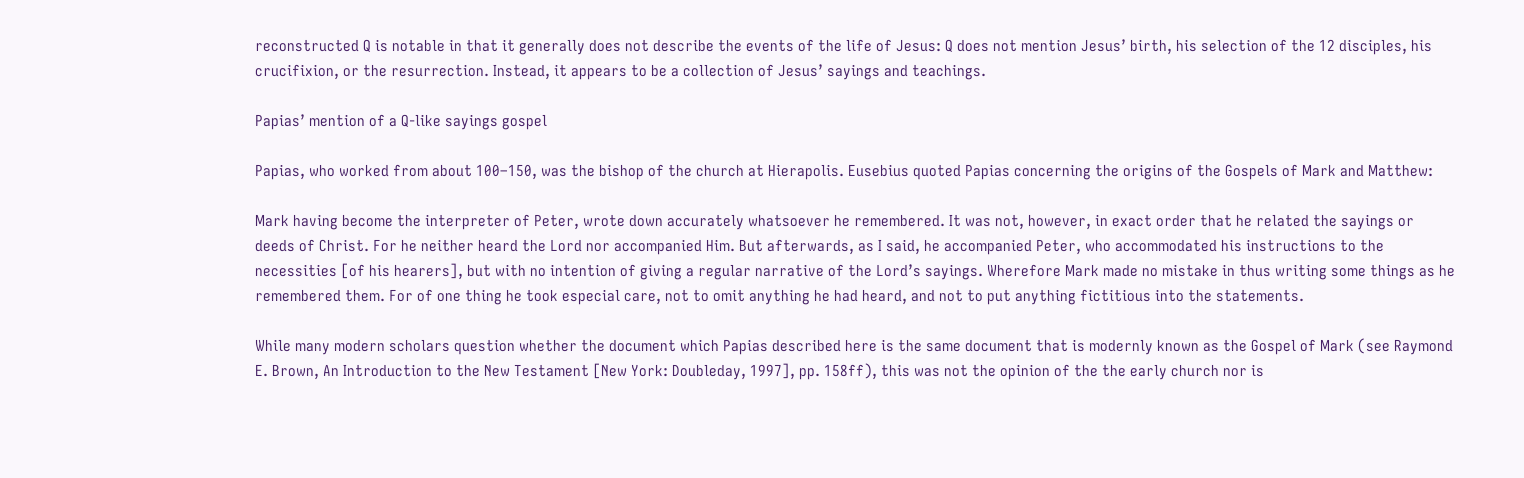reconstructed Q is notable in that it generally does not describe the events of the life of Jesus: Q does not mention Jesus’ birth, his selection of the 12 disciples, his crucifixion, or the resurrection. Instead, it appears to be a collection of Jesus’ sayings and teachings.

Papias’ mention of a Q-like sayings gospel

Papias, who worked from about 100–150, was the bishop of the church at Hierapolis. Eusebius quoted Papias concerning the origins of the Gospels of Mark and Matthew:

Mark having become the interpreter of Peter, wrote down accurately whatsoever he remembered. It was not, however, in exact order that he related the sayings or deeds of Christ. For he neither heard the Lord nor accompanied Him. But afterwards, as I said, he accompanied Peter, who accommodated his instructions to the necessities [of his hearers], but with no intention of giving a regular narrative of the Lord’s sayings. Wherefore Mark made no mistake in thus writing some things as he remembered them. For of one thing he took especial care, not to omit anything he had heard, and not to put anything fictitious into the statements.

While many modern scholars question whether the document which Papias described here is the same document that is modernly known as the Gospel of Mark (see Raymond E. Brown, An Introduction to the New Testament [New York: Doubleday, 1997], pp. 158ff), this was not the opinion of the the early church nor is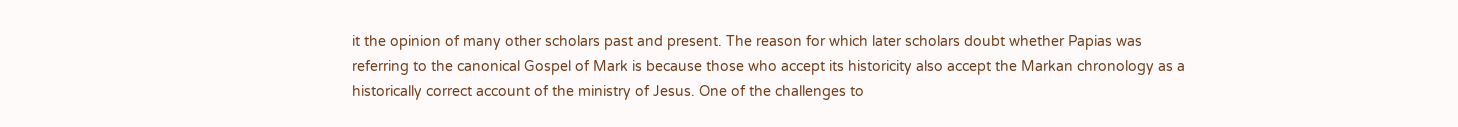it the opinion of many other scholars past and present. The reason for which later scholars doubt whether Papias was referring to the canonical Gospel of Mark is because those who accept its historicity also accept the Markan chronology as a historically correct account of the ministry of Jesus. One of the challenges to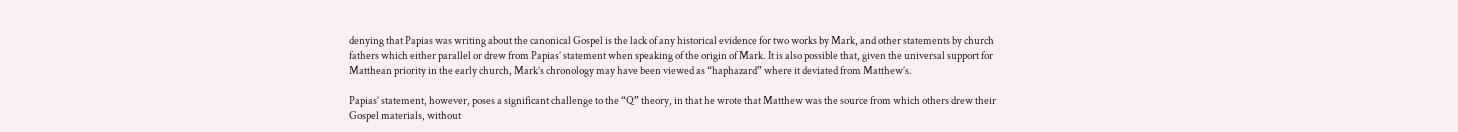denying that Papias was writing about the canonical Gospel is the lack of any historical evidence for two works by Mark, and other statements by church fathers which either parallel or drew from Papias’ statement when speaking of the origin of Mark. It is also possible that, given the universal support for Matthean priority in the early church, Mark’s chronology may have been viewed as “haphazard” where it deviated from Matthew’s.

Papias’ statement, however, poses a significant challenge to the “Q” theory, in that he wrote that Matthew was the source from which others drew their Gospel materials, without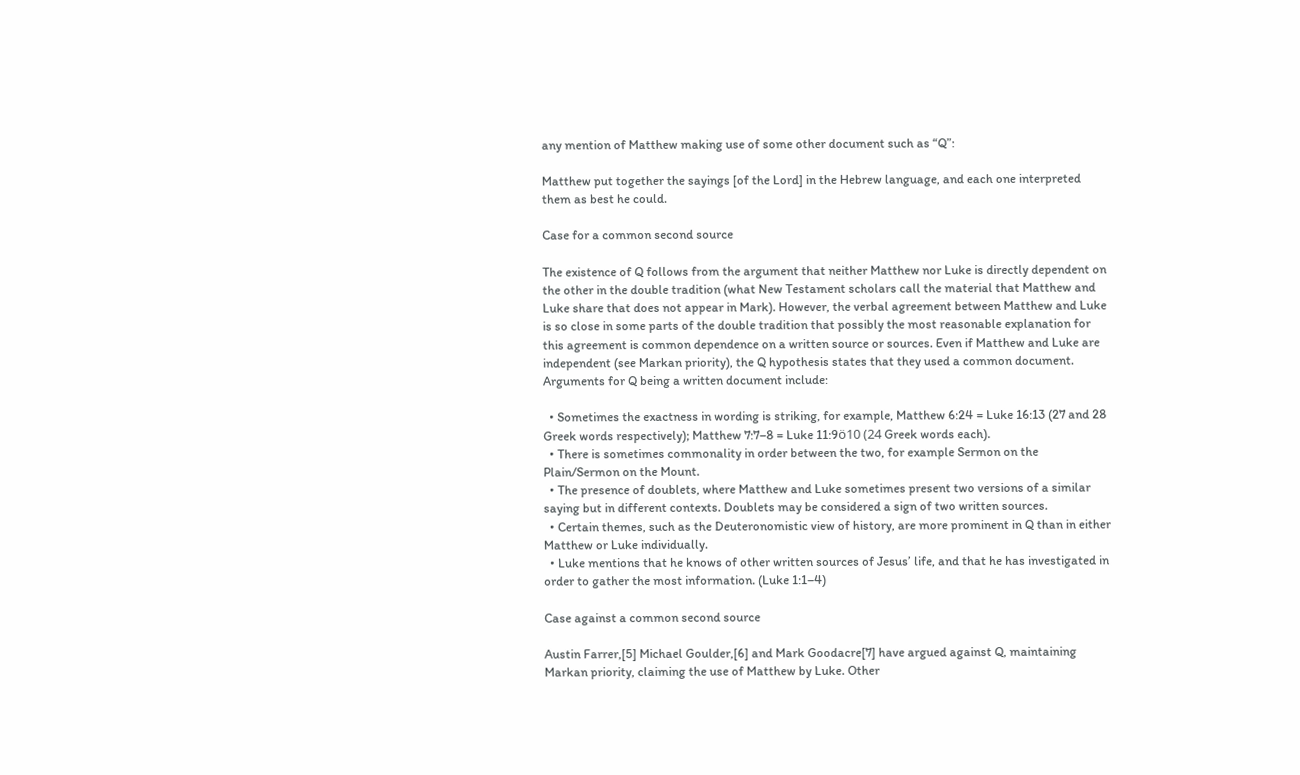any mention of Matthew making use of some other document such as “Q”:

Matthew put together the sayings [of the Lord] in the Hebrew language, and each one interpreted them as best he could.

Case for a common second source

The existence of Q follows from the argument that neither Matthew nor Luke is directly dependent on the other in the double tradition (what New Testament scholars call the material that Matthew and Luke share that does not appear in Mark). However, the verbal agreement between Matthew and Luke is so close in some parts of the double tradition that possibly the most reasonable explanation for this agreement is common dependence on a written source or sources. Even if Matthew and Luke are independent (see Markan priority), the Q hypothesis states that they used a common document. Arguments for Q being a written document include:

  • Sometimes the exactness in wording is striking, for example, Matthew 6:24 = Luke 16:13 (27 and 28 Greek words respectively); Matthew 7:7–8 = Luke 11:9ö10 (24 Greek words each).
  • There is sometimes commonality in order between the two, for example Sermon on the Plain/Sermon on the Mount.
  • The presence of doublets, where Matthew and Luke sometimes present two versions of a similar saying but in different contexts. Doublets may be considered a sign of two written sources.
  • Certain themes, such as the Deuteronomistic view of history, are more prominent in Q than in either Matthew or Luke individually.
  • Luke mentions that he knows of other written sources of Jesus’ life, and that he has investigated in order to gather the most information. (Luke 1:1–4)

Case against a common second source

Austin Farrer,[5] Michael Goulder,[6] and Mark Goodacre[7] have argued against Q, maintaining Markan priority, claiming the use of Matthew by Luke. Other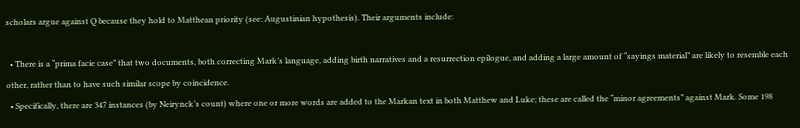scholars argue against Q because they hold to Matthean priority (see: Augustinian hypothesis). Their arguments include:

  • There is a “prima facie case” that two documents, both correcting Mark’s language, adding birth narratives and a resurrection epilogue, and adding a large amount of “sayings material” are likely to resemble each other, rather than to have such similar scope by coincidence.
  • Specifically, there are 347 instances (by Neirynck’s count) where one or more words are added to the Markan text in both Matthew and Luke; these are called the “minor agreements” against Mark. Some 198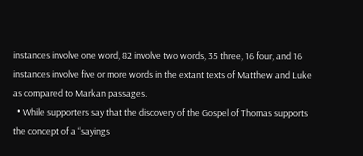instances involve one word, 82 involve two words, 35 three, 16 four, and 16 instances involve five or more words in the extant texts of Matthew and Luke as compared to Markan passages.
  • While supporters say that the discovery of the Gospel of Thomas supports the concept of a “sayings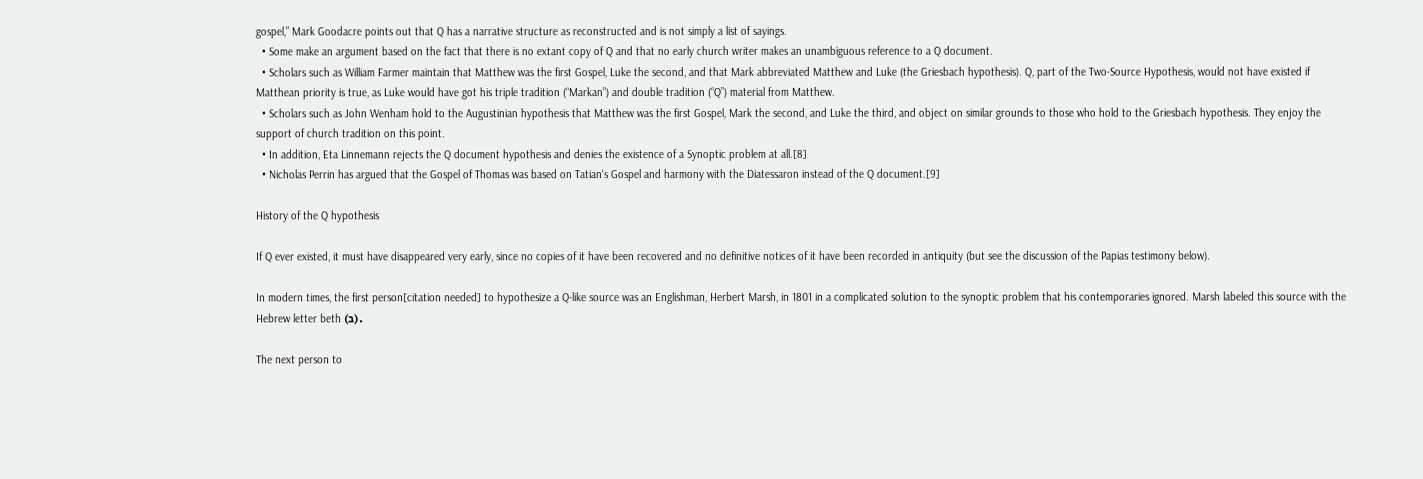gospel,” Mark Goodacre points out that Q has a narrative structure as reconstructed and is not simply a list of sayings.
  • Some make an argument based on the fact that there is no extant copy of Q and that no early church writer makes an unambiguous reference to a Q document.
  • Scholars such as William Farmer maintain that Matthew was the first Gospel, Luke the second, and that Mark abbreviated Matthew and Luke (the Griesbach hypothesis). Q, part of the Two-Source Hypothesis, would not have existed if Matthean priority is true, as Luke would have got his triple tradition (“Markan”) and double tradition (“Q”) material from Matthew.
  • Scholars such as John Wenham hold to the Augustinian hypothesis that Matthew was the first Gospel, Mark the second, and Luke the third, and object on similar grounds to those who hold to the Griesbach hypothesis. They enjoy the support of church tradition on this point.
  • In addition, Eta Linnemann rejects the Q document hypothesis and denies the existence of a Synoptic problem at all.[8]
  • Nicholas Perrin has argued that the Gospel of Thomas was based on Tatian‘s Gospel and harmony with the Diatessaron instead of the Q document.[9]

History of the Q hypothesis

If Q ever existed, it must have disappeared very early, since no copies of it have been recovered and no definitive notices of it have been recorded in antiquity (but see the discussion of the Papias testimony below).

In modern times, the first person[citation needed] to hypothesize a Q-like source was an Englishman, Herbert Marsh, in 1801 in a complicated solution to the synoptic problem that his contemporaries ignored. Marsh labeled this source with the Hebrew letter beth (ב).

The next person to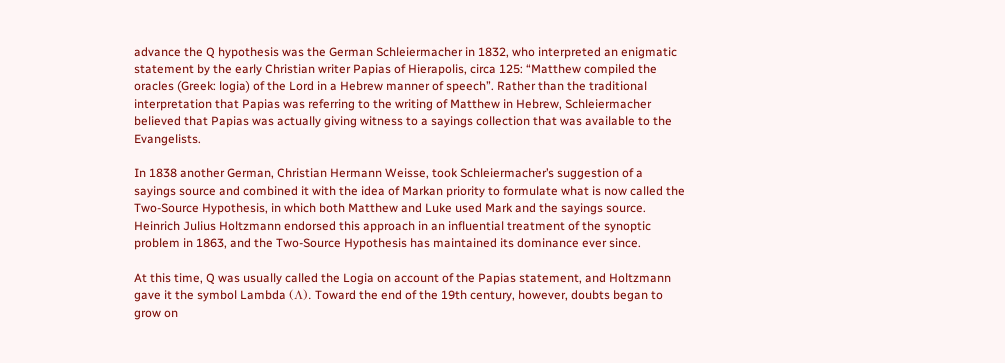advance the Q hypothesis was the German Schleiermacher in 1832, who interpreted an enigmatic statement by the early Christian writer Papias of Hierapolis, circa 125: “Matthew compiled the oracles (Greek: logia) of the Lord in a Hebrew manner of speech”. Rather than the traditional interpretation that Papias was referring to the writing of Matthew in Hebrew, Schleiermacher believed that Papias was actually giving witness to a sayings collection that was available to the Evangelists.

In 1838 another German, Christian Hermann Weisse, took Schleiermacher’s suggestion of a sayings source and combined it with the idea of Markan priority to formulate what is now called the Two-Source Hypothesis, in which both Matthew and Luke used Mark and the sayings source. Heinrich Julius Holtzmann endorsed this approach in an influential treatment of the synoptic problem in 1863, and the Two-Source Hypothesis has maintained its dominance ever since.

At this time, Q was usually called the Logia on account of the Papias statement, and Holtzmann gave it the symbol Lambda (Λ). Toward the end of the 19th century, however, doubts began to grow on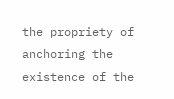the propriety of anchoring the existence of the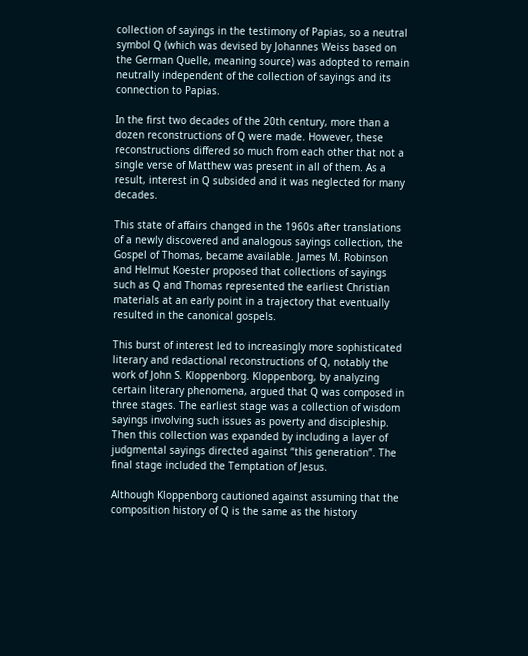collection of sayings in the testimony of Papias, so a neutral symbol Q (which was devised by Johannes Weiss based on the German Quelle, meaning source) was adopted to remain neutrally independent of the collection of sayings and its connection to Papias.

In the first two decades of the 20th century, more than a dozen reconstructions of Q were made. However, these reconstructions differed so much from each other that not a single verse of Matthew was present in all of them. As a result, interest in Q subsided and it was neglected for many decades.

This state of affairs changed in the 1960s after translations of a newly discovered and analogous sayings collection, the Gospel of Thomas, became available. James M. Robinson and Helmut Koester proposed that collections of sayings such as Q and Thomas represented the earliest Christian materials at an early point in a trajectory that eventually resulted in the canonical gospels.

This burst of interest led to increasingly more sophisticated literary and redactional reconstructions of Q, notably the work of John S. Kloppenborg. Kloppenborg, by analyzing certain literary phenomena, argued that Q was composed in three stages. The earliest stage was a collection of wisdom sayings involving such issues as poverty and discipleship. Then this collection was expanded by including a layer of judgmental sayings directed against “this generation”. The final stage included the Temptation of Jesus.

Although Kloppenborg cautioned against assuming that the composition history of Q is the same as the history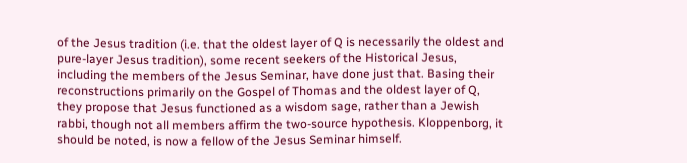of the Jesus tradition (i.e. that the oldest layer of Q is necessarily the oldest and pure-layer Jesus tradition), some recent seekers of the Historical Jesus, including the members of the Jesus Seminar, have done just that. Basing their reconstructions primarily on the Gospel of Thomas and the oldest layer of Q, they propose that Jesus functioned as a wisdom sage, rather than a Jewish rabbi, though not all members affirm the two-source hypothesis. Kloppenborg, it should be noted, is now a fellow of the Jesus Seminar himself.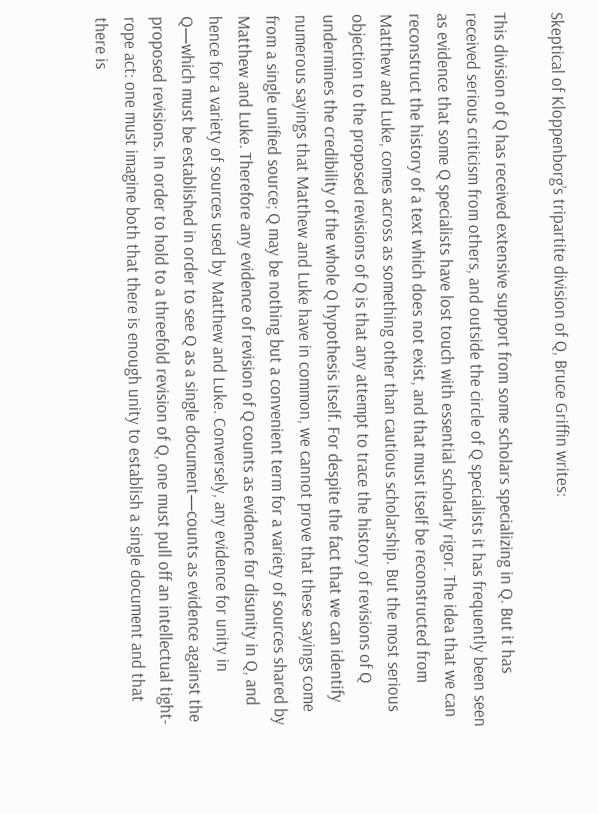Skeptical of Kloppenborg’s tripartite division of Q, Bruce Griffin writes:

This division of Q has received extensive support from some scholars specializing in Q. But it has received serious criticism from others, and outside the circle of Q specialists it has frequently been seen as evidence that some Q specialists have lost touch with essential scholarly rigor. The idea that we can reconstruct the history of a text which does not exist, and that must itself be reconstructed from Matthew and Luke, comes across as something other than cautious scholarship. But the most serious objection to the proposed revisions of Q is that any attempt to trace the history of revisions of Q undermines the credibility of the whole Q hypothesis itself. For despite the fact that we can identify numerous sayings that Matthew and Luke have in common, we cannot prove that these sayings come from a single unified source; Q may be nothing but a convenient term for a variety of sources shared by Matthew and Luke. Therefore any evidence of revision of Q counts as evidence for disunity in Q, and hence for a variety of sources used by Matthew and Luke. Conversely, any evidence for unity in Q—which must be established in order to see Q as a single document—counts as evidence against the proposed revisions. In order to hold to a threefold revision of Q, one must pull off an intellectual tight-rope act: one must imagine both that there is enough unity to establish a single document and that there is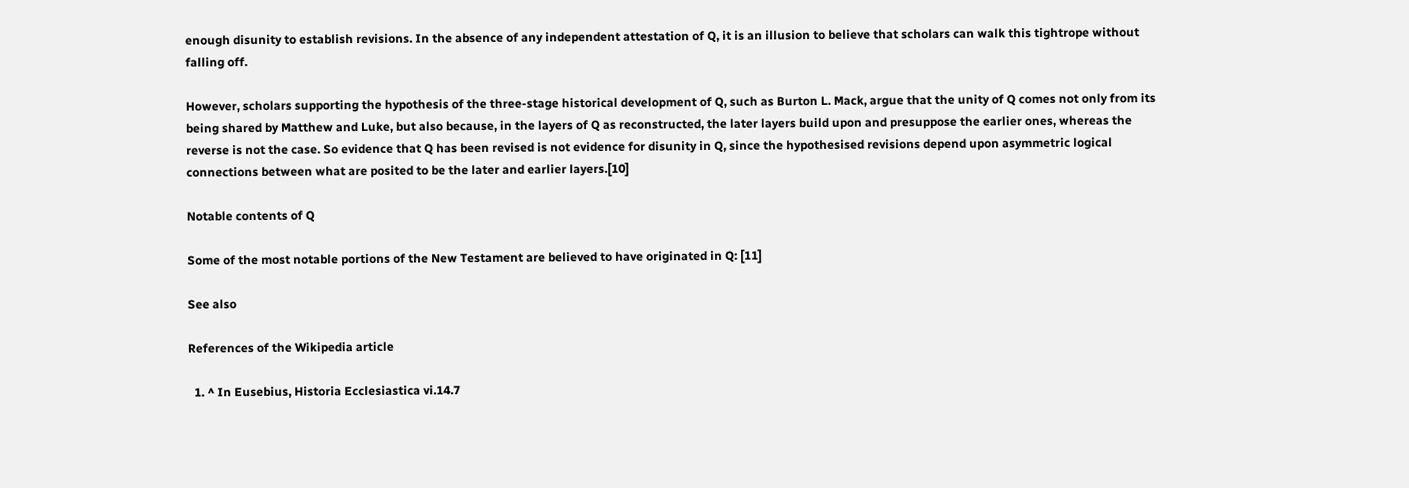enough disunity to establish revisions. In the absence of any independent attestation of Q, it is an illusion to believe that scholars can walk this tightrope without falling off.

However, scholars supporting the hypothesis of the three-stage historical development of Q, such as Burton L. Mack, argue that the unity of Q comes not only from its being shared by Matthew and Luke, but also because, in the layers of Q as reconstructed, the later layers build upon and presuppose the earlier ones, whereas the reverse is not the case. So evidence that Q has been revised is not evidence for disunity in Q, since the hypothesised revisions depend upon asymmetric logical connections between what are posited to be the later and earlier layers.[10]

Notable contents of Q

Some of the most notable portions of the New Testament are believed to have originated in Q: [11]

See also

References of the Wikipedia article

  1. ^ In Eusebius, Historia Ecclesiastica vi.14.7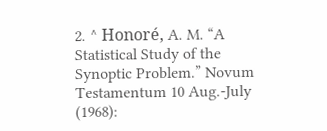2. ^ Honoré, A. M. “A Statistical Study of the Synoptic Problem.” Novum Testamentum 10 Aug.-July (1968):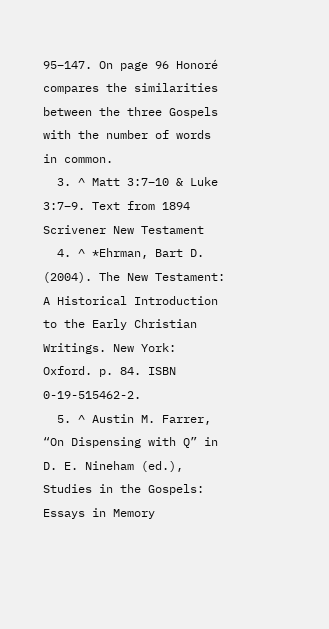95–147. On page 96 Honoré compares the similarities between the three Gospels with the number of words in common.
  3. ^ Matt 3:7–10 & Luke 3:7–9. Text from 1894 Scrivener New Testament
  4. ^ *Ehrman, Bart D. (2004). The New Testament: A Historical Introduction to the Early Christian Writings. New York: Oxford. p. 84. ISBN 0-19-515462-2.
  5. ^ Austin M. Farrer, “On Dispensing with Q” in D. E. Nineham (ed.), Studies in the Gospels: Essays in Memory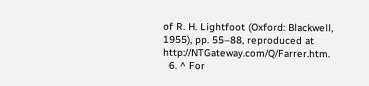of R. H. Lightfoot (Oxford: Blackwell, 1955), pp. 55–88, reproduced at http://NTGateway.com/Q/Farrer.htm.
  6. ^ For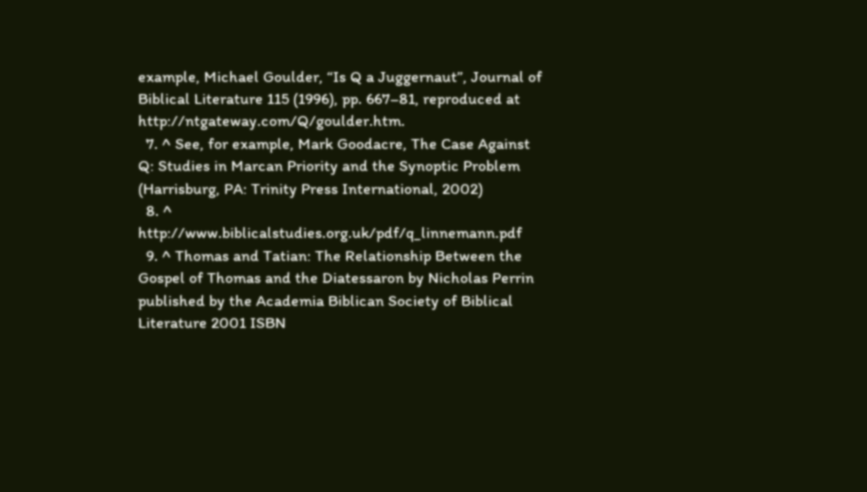example, Michael Goulder, “Is Q a Juggernaut”, Journal of Biblical Literature 115 (1996), pp. 667–81, reproduced at http://ntgateway.com/Q/goulder.htm.
  7. ^ See, for example, Mark Goodacre, The Case Against Q: Studies in Marcan Priority and the Synoptic Problem (Harrisburg, PA: Trinity Press International, 2002)
  8. ^ http://www.biblicalstudies.org.uk/pdf/q_linnemann.pdf
  9. ^ Thomas and Tatian: The Relationship Between the Gospel of Thomas and the Diatessaron by Nicholas Perrin published by the Academia Biblican Society of Biblical Literature 2001 ISBN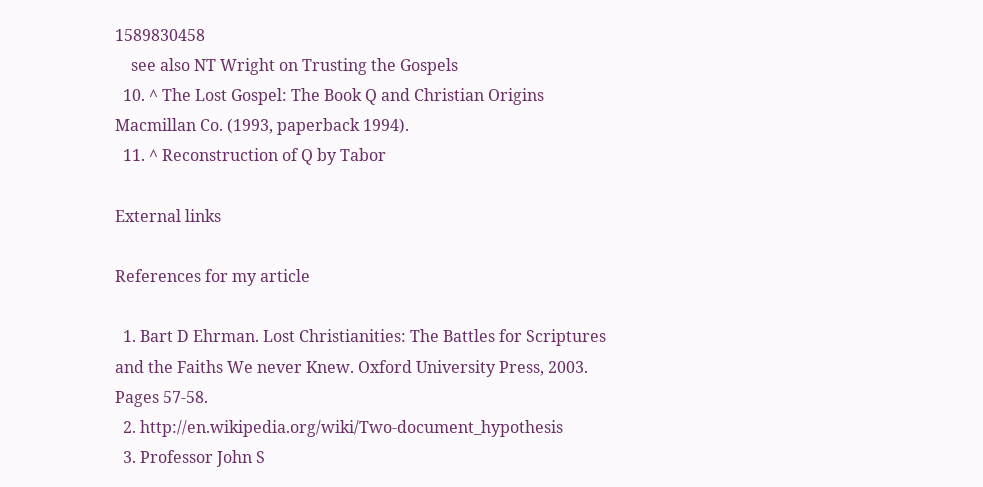1589830458
    see also NT Wright on Trusting the Gospels
  10. ^ The Lost Gospel: The Book Q and Christian Origins Macmillan Co. (1993, paperback 1994).
  11. ^ Reconstruction of Q by Tabor

External links

References for my article

  1. Bart D Ehrman. Lost Christianities: The Battles for Scriptures and the Faiths We never Knew. Oxford University Press, 2003. Pages 57-58.
  2. http://en.wikipedia.org/wiki/Two-document_hypothesis
  3. Professor John S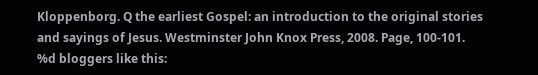Kloppenborg. Q the earliest Gospel: an introduction to the original stories and sayings of Jesus. Westminster John Knox Press, 2008. Page, 100-101.
%d bloggers like this: